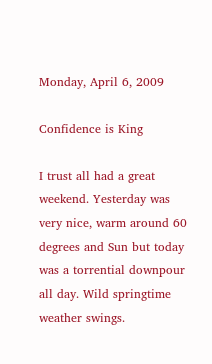Monday, April 6, 2009

Confidence is King

I trust all had a great weekend. Yesterday was very nice, warm around 60 degrees and Sun but today was a torrential downpour all day. Wild springtime weather swings.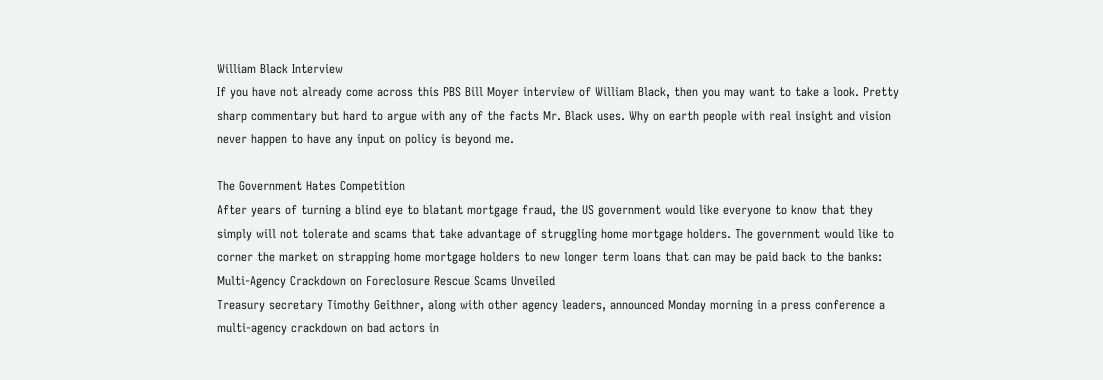William Black Interview
If you have not already come across this PBS Bill Moyer interview of William Black, then you may want to take a look. Pretty sharp commentary but hard to argue with any of the facts Mr. Black uses. Why on earth people with real insight and vision never happen to have any input on policy is beyond me.

The Government Hates Competition
After years of turning a blind eye to blatant mortgage fraud, the US government would like everyone to know that they simply will not tolerate and scams that take advantage of struggling home mortgage holders. The government would like to corner the market on strapping home mortgage holders to new longer term loans that can may be paid back to the banks:
Multi-Agency Crackdown on Foreclosure Rescue Scams Unveiled
Treasury secretary Timothy Geithner, along with other agency leaders, announced Monday morning in a press conference a multi-agency crackdown on bad actors in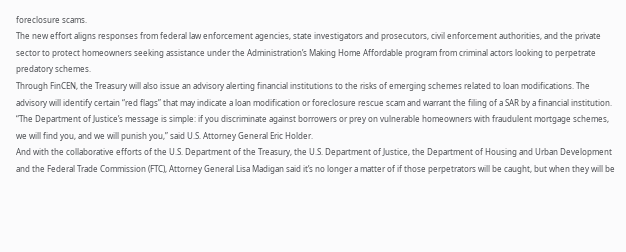foreclosure scams.
The new effort aligns responses from federal law enforcement agencies, state investigators and prosecutors, civil enforcement authorities, and the private sector to protect homeowners seeking assistance under the Administration’s Making Home Affordable program from criminal actors looking to perpetrate predatory schemes.
Through FinCEN, the Treasury will also issue an advisory alerting financial institutions to the risks of emerging schemes related to loan modifications. The advisory will identify certain “red flags” that may indicate a loan modification or foreclosure rescue scam and warrant the filing of a SAR by a financial institution.
“The Department of Justice’s message is simple: if you discriminate against borrowers or prey on vulnerable homeowners with fraudulent mortgage schemes, we will find you, and we will punish you,” said U.S. Attorney General Eric Holder.
And with the collaborative efforts of the U.S. Department of the Treasury, the U.S. Department of Justice, the Department of Housing and Urban Development and the Federal Trade Commission (FTC), Attorney General Lisa Madigan said it’s no longer a matter of if those perpetrators will be caught, but when they will be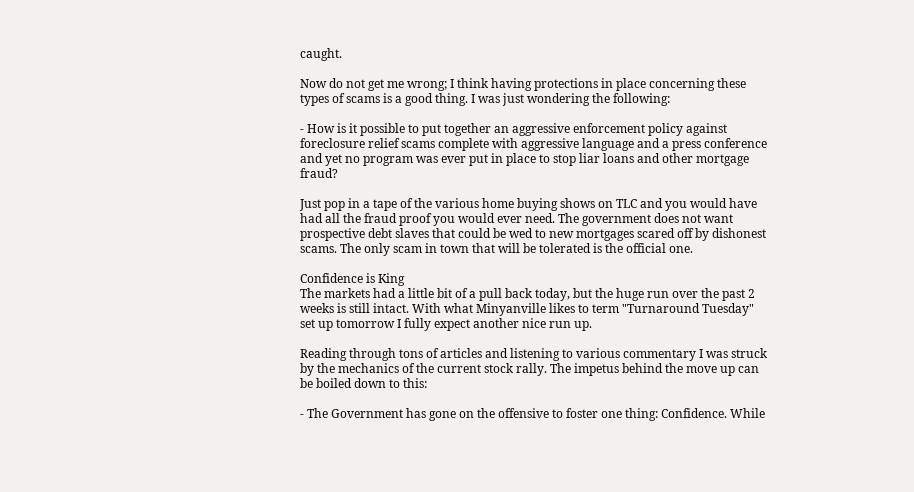caught.

Now do not get me wrong; I think having protections in place concerning these types of scams is a good thing. I was just wondering the following:

- How is it possible to put together an aggressive enforcement policy against foreclosure relief scams complete with aggressive language and a press conference and yet no program was ever put in place to stop liar loans and other mortgage fraud?

Just pop in a tape of the various home buying shows on TLC and you would have had all the fraud proof you would ever need. The government does not want prospective debt slaves that could be wed to new mortgages scared off by dishonest scams. The only scam in town that will be tolerated is the official one.

Confidence is King
The markets had a little bit of a pull back today, but the huge run over the past 2 weeks is still intact. With what Minyanville likes to term "Turnaround Tuesday" set up tomorrow I fully expect another nice run up.

Reading through tons of articles and listening to various commentary I was struck by the mechanics of the current stock rally. The impetus behind the move up can be boiled down to this:

- The Government has gone on the offensive to foster one thing: Confidence. While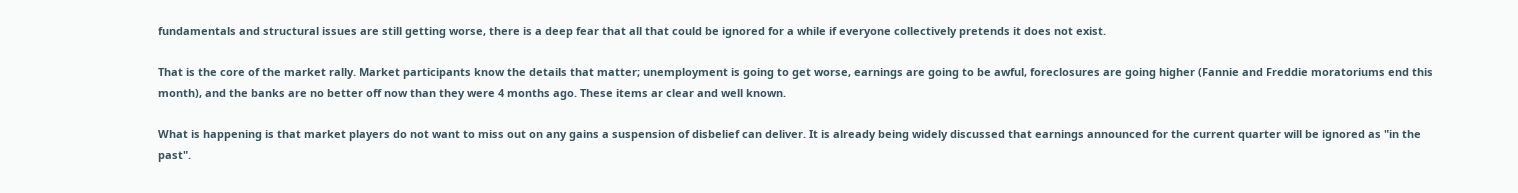fundamentals and structural issues are still getting worse, there is a deep fear that all that could be ignored for a while if everyone collectively pretends it does not exist.

That is the core of the market rally. Market participants know the details that matter; unemployment is going to get worse, earnings are going to be awful, foreclosures are going higher (Fannie and Freddie moratoriums end this month), and the banks are no better off now than they were 4 months ago. These items ar clear and well known.

What is happening is that market players do not want to miss out on any gains a suspension of disbelief can deliver. It is already being widely discussed that earnings announced for the current quarter will be ignored as "in the past".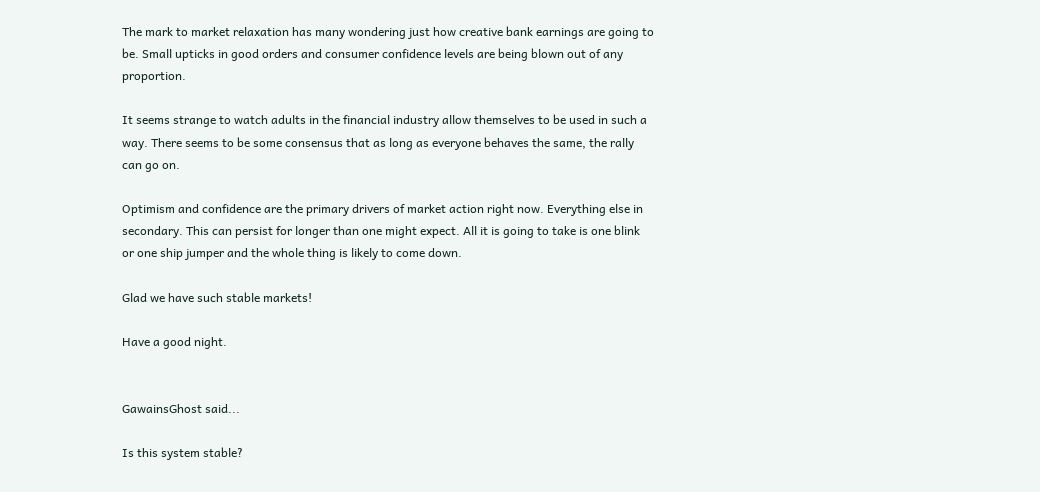The mark to market relaxation has many wondering just how creative bank earnings are going to be. Small upticks in good orders and consumer confidence levels are being blown out of any proportion.

It seems strange to watch adults in the financial industry allow themselves to be used in such a way. There seems to be some consensus that as long as everyone behaves the same, the rally can go on.

Optimism and confidence are the primary drivers of market action right now. Everything else in secondary. This can persist for longer than one might expect. All it is going to take is one blink or one ship jumper and the whole thing is likely to come down.

Glad we have such stable markets!

Have a good night.


GawainsGhost said...

Is this system stable?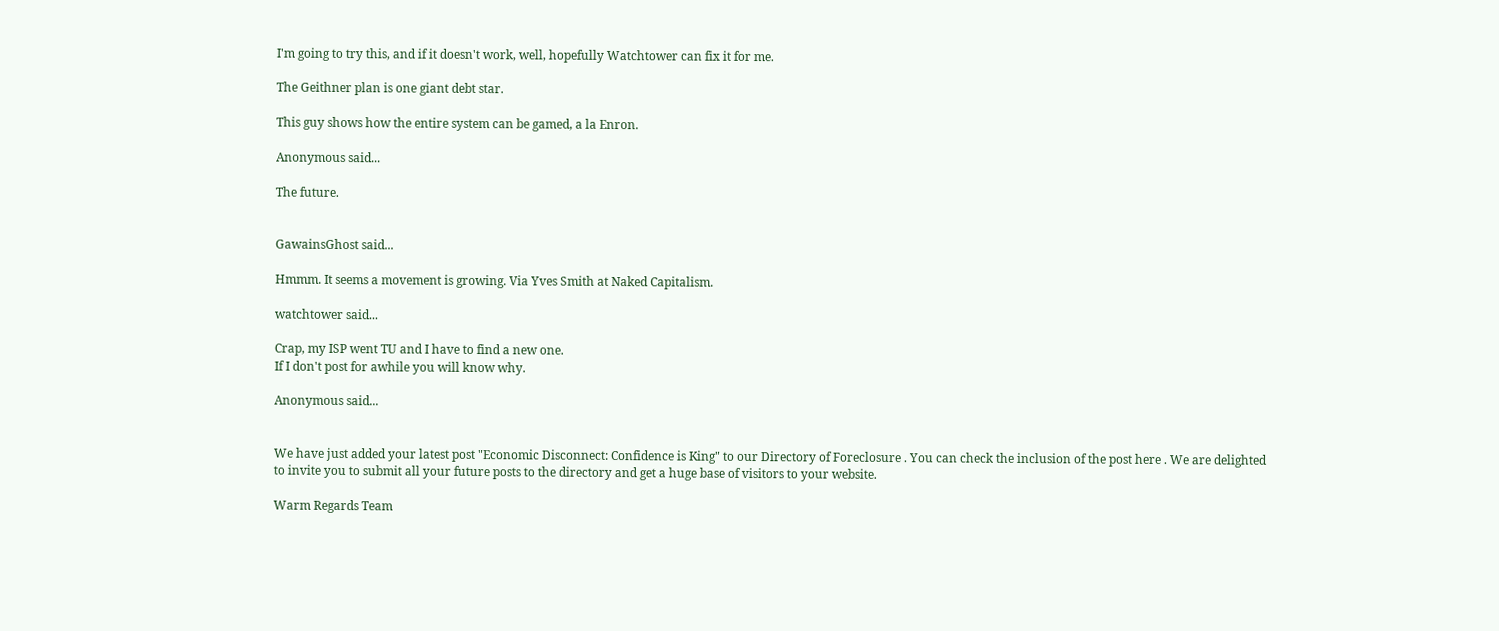I'm going to try this, and if it doesn't work, well, hopefully Watchtower can fix it for me.

The Geithner plan is one giant debt star.

This guy shows how the entire system can be gamed, a la Enron.

Anonymous said...

The future.


GawainsGhost said...

Hmmm. It seems a movement is growing. Via Yves Smith at Naked Capitalism.

watchtower said...

Crap, my ISP went TU and I have to find a new one.
If I don't post for awhile you will know why.

Anonymous said...


We have just added your latest post "Economic Disconnect: Confidence is King" to our Directory of Foreclosure . You can check the inclusion of the post here . We are delighted to invite you to submit all your future posts to the directory and get a huge base of visitors to your website.

Warm Regards Team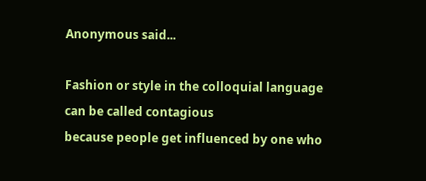Anonymous said...

Fashion or style in the colloquial language can be called contagious
because people get influenced by one who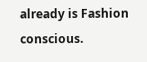already is Fashion conscious.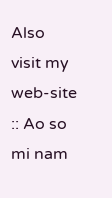Also visit my web-site :: Ao so mi nam